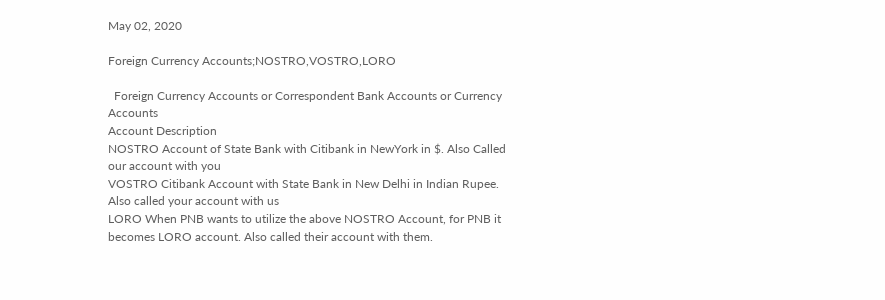May 02, 2020

Foreign Currency Accounts;NOSTRO,VOSTRO,LORO

  Foreign Currency Accounts or Correspondent Bank Accounts or Currency  Accounts
Account Description
NOSTRO Account of State Bank with Citibank in NewYork in $. Also Called our account with you
VOSTRO Citibank Account with State Bank in New Delhi in Indian Rupee. Also called your account with us
LORO When PNB wants to utilize the above NOSTRO Account, for PNB it becomes LORO account. Also called their account with them.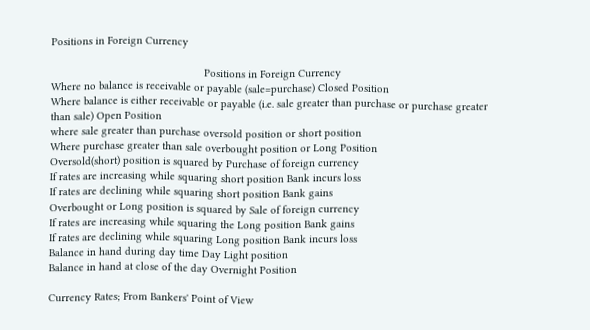Positions in Foreign Currency

                                                   Positions in Foreign Currency
Where no balance is receivable or payable (sale=purchase) Closed Position
Where balance is either receivable or payable (i.e. sale greater than purchase or purchase greater than sale) Open Position
where sale greater than purchase oversold position or short position
Where purchase greater than sale overbought position or Long Position
Oversold(short) position is squared by Purchase of foreign currency
If rates are increasing while squaring short position Bank incurs loss
If rates are declining while squaring short position Bank gains
Overbought or Long position is squared by Sale of foreign currency
If rates are increasing while squaring the Long position Bank gains
If rates are declining while squaring Long position Bank incurs loss
Balance in hand during day time Day Light position
Balance in hand at close of the day Overnight Position

Currency Rates; From Bankers' Point of View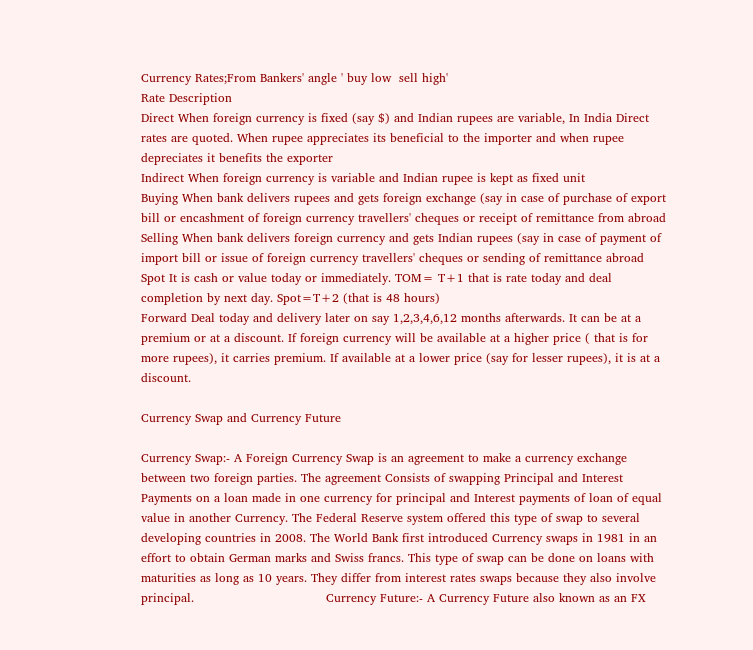Currency Rates;From Bankers' angle ' buy low  sell high'
Rate Description
Direct When foreign currency is fixed (say $) and Indian rupees are variable, In India Direct rates are quoted. When rupee appreciates its beneficial to the importer and when rupee depreciates it benefits the exporter
Indirect When foreign currency is variable and Indian rupee is kept as fixed unit
Buying When bank delivers rupees and gets foreign exchange (say in case of purchase of export bill or encashment of foreign currency travellers' cheques or receipt of remittance from abroad
Selling When bank delivers foreign currency and gets Indian rupees (say in case of payment of import bill or issue of foreign currency travellers' cheques or sending of remittance abroad
Spot It is cash or value today or immediately. TOM= T+1 that is rate today and deal completion by next day. Spot=T+2 (that is 48 hours)
Forward Deal today and delivery later on say 1,2,3,4,6,12 months afterwards. It can be at a premium or at a discount. If foreign currency will be available at a higher price ( that is for more rupees), it carries premium. If available at a lower price (say for lesser rupees), it is at a discount.

Currency Swap and Currency Future

Currency Swap:- A Foreign Currency Swap is an agreement to make a currency exchange between two foreign parties. The agreement Consists of swapping Principal and Interest Payments on a loan made in one currency for principal and Interest payments of loan of equal value in another Currency. The Federal Reserve system offered this type of swap to several developing countries in 2008. The World Bank first introduced Currency swaps in 1981 in an effort to obtain German marks and Swiss francs. This type of swap can be done on loans with maturities as long as 10 years. They differ from interest rates swaps because they also involve principal.                                 Currency Future:- A Currency Future also known as an FX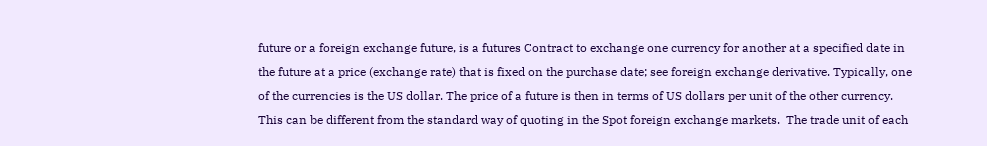future or a foreign exchange future, is a futures Contract to exchange one currency for another at a specified date in the future at a price (exchange rate) that is fixed on the purchase date; see foreign exchange derivative. Typically, one of the currencies is the US dollar. The price of a future is then in terms of US dollars per unit of the other currency.   This can be different from the standard way of quoting in the Spot foreign exchange markets.  The trade unit of each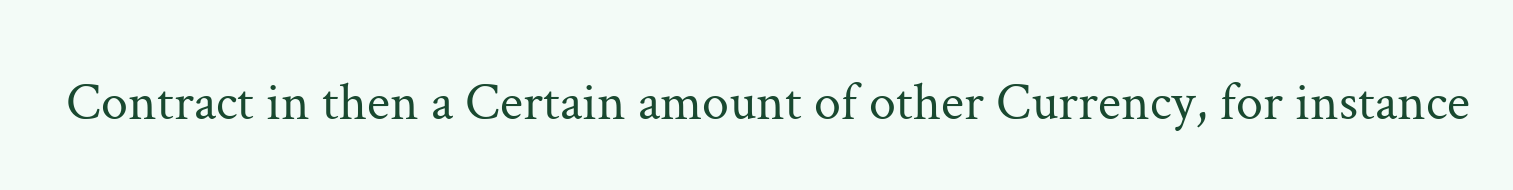Contract in then a Certain amount of other Currency, for instance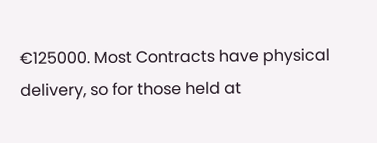€125000. Most Contracts have physical delivery, so for those held at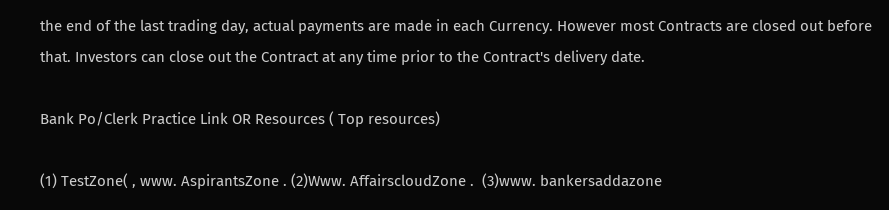the end of the last trading day, actual payments are made in each Currency. However most Contracts are closed out before that. Investors can close out the Contract at any time prior to the Contract's delivery date.

Bank Po/Clerk Practice Link OR Resources ( Top resources)

(1) TestZone( , www. AspirantsZone . (2)Www. AffairscloudZone .  (3)www. bankersaddazone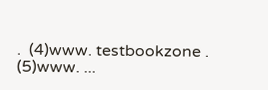.  (4)www. testbookzone .  (5)www. ...